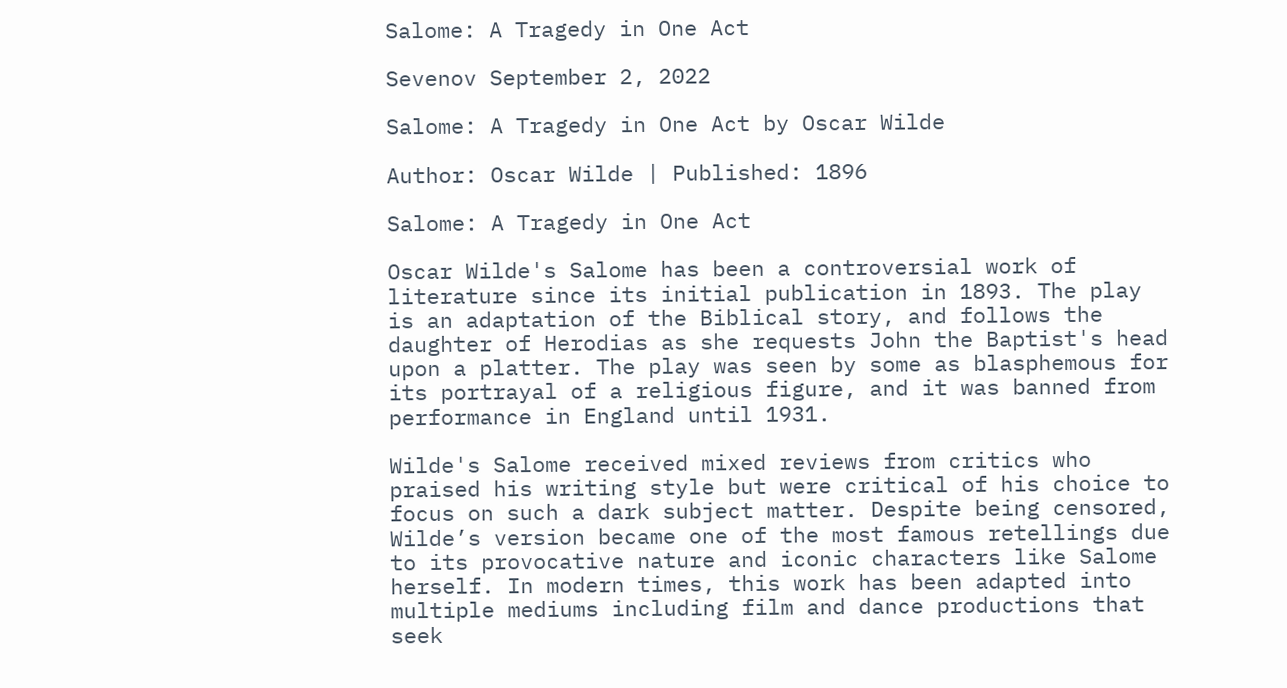Salome: A Tragedy in One Act

Sevenov September 2, 2022

Salome: A Tragedy in One Act by Oscar Wilde

Author: Oscar Wilde | Published: 1896

Salome: A Tragedy in One Act

Oscar Wilde's Salome has been a controversial work of literature since its initial publication in 1893. The play is an adaptation of the Biblical story, and follows the daughter of Herodias as she requests John the Baptist's head upon a platter. The play was seen by some as blasphemous for its portrayal of a religious figure, and it was banned from performance in England until 1931.

Wilde's Salome received mixed reviews from critics who praised his writing style but were critical of his choice to focus on such a dark subject matter. Despite being censored, Wilde’s version became one of the most famous retellings due to its provocative nature and iconic characters like Salome herself. In modern times, this work has been adapted into multiple mediums including film and dance productions that seek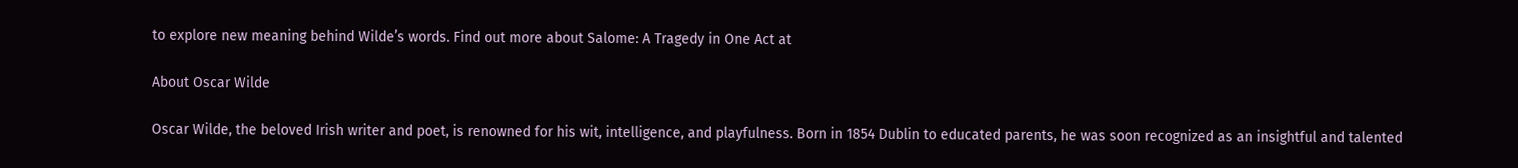to explore new meaning behind Wilde’s words. Find out more about Salome: A Tragedy in One Act at

About Oscar Wilde

Oscar Wilde, the beloved Irish writer and poet, is renowned for his wit, intelligence, and playfulness. Born in 1854 Dublin to educated parents, he was soon recognized as an insightful and talented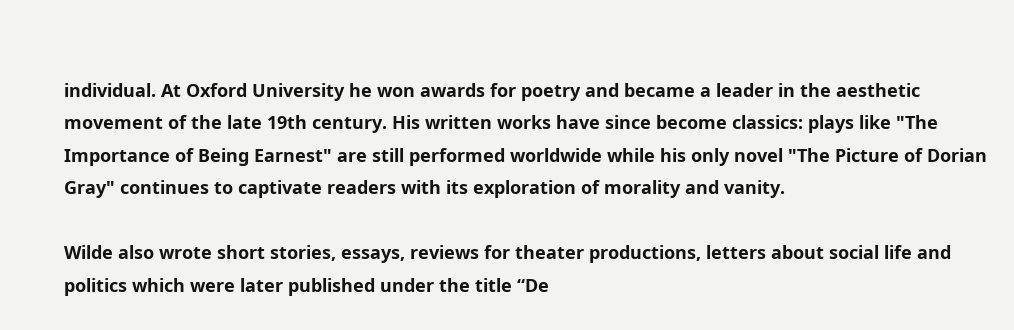individual. At Oxford University he won awards for poetry and became a leader in the aesthetic movement of the late 19th century. His written works have since become classics: plays like "The Importance of Being Earnest" are still performed worldwide while his only novel "The Picture of Dorian Gray" continues to captivate readers with its exploration of morality and vanity.

Wilde also wrote short stories, essays, reviews for theater productions, letters about social life and politics which were later published under the title “De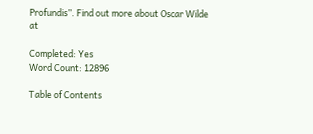Profundis”. Find out more about Oscar Wilde at

Completed: Yes
Word Count: 12896

Table of Contents